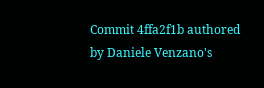Commit 4ffa2f1b authored by Daniele Venzano's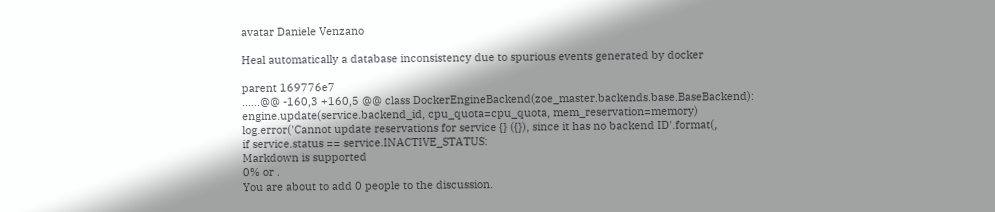avatar Daniele Venzano

Heal automatically a database inconsistency due to spurious events generated by docker

parent 169776e7
......@@ -160,3 +160,5 @@ class DockerEngineBackend(zoe_master.backends.base.BaseBackend):
engine.update(service.backend_id, cpu_quota=cpu_quota, mem_reservation=memory)
log.error('Cannot update reservations for service {} ({}), since it has no backend ID'.format(,
if service.status == service.INACTIVE_STATUS:
Markdown is supported
0% or .
You are about to add 0 people to the discussion.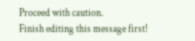Proceed with caution.
Finish editing this message first!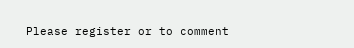Please register or to comment